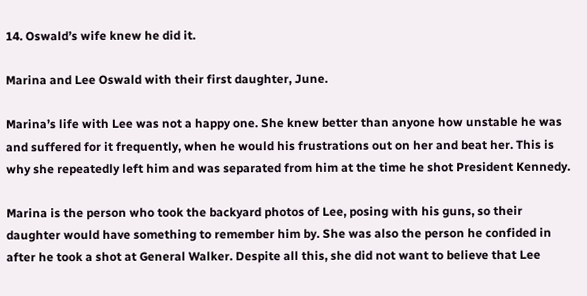14. Oswald’s wife knew he did it.

Marina and Lee Oswald with their first daughter, June.

Marina’s life with Lee was not a happy one. She knew better than anyone how unstable he was and suffered for it frequently, when he would his frustrations out on her and beat her. This is why she repeatedly left him and was separated from him at the time he shot President Kennedy.

Marina is the person who took the backyard photos of Lee, posing with his guns, so their daughter would have something to remember him by. She was also the person he confided in after he took a shot at General Walker. Despite all this, she did not want to believe that Lee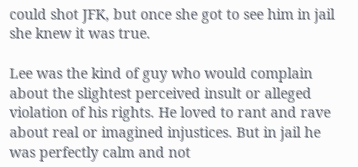could shot JFK, but once she got to see him in jail she knew it was true.

Lee was the kind of guy who would complain about the slightest perceived insult or alleged violation of his rights. He loved to rant and rave about real or imagined injustices. But in jail he was perfectly calm and not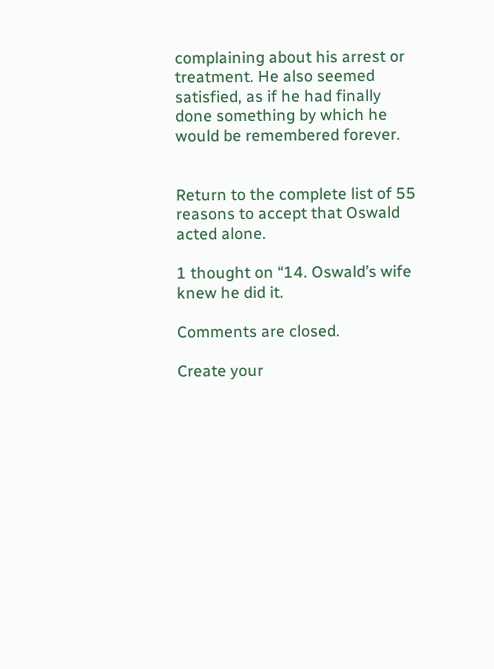complaining about his arrest or treatment. He also seemed satisfied, as if he had finally done something by which he would be remembered forever.


Return to the complete list of 55 reasons to accept that Oswald acted alone.

1 thought on “14. Oswald’s wife knew he did it.

Comments are closed.

Create your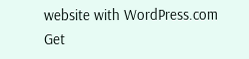website with WordPress.com
Get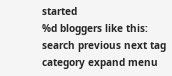started
%d bloggers like this:
search previous next tag category expand menu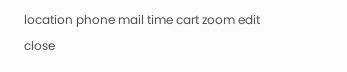location phone mail time cart zoom edit close